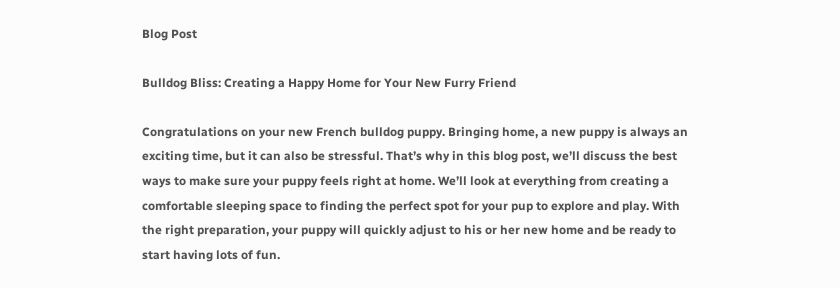Blog Post

Bulldog Bliss: Creating a Happy Home for Your New Furry Friend

Congratulations on your new French bulldog puppy. Bringing home, a new puppy is always an exciting time, but it can also be stressful. That’s why in this blog post, we’ll discuss the best ways to make sure your puppy feels right at home. We’ll look at everything from creating a comfortable sleeping space to finding the perfect spot for your pup to explore and play. With the right preparation, your puppy will quickly adjust to his or her new home and be ready to start having lots of fun.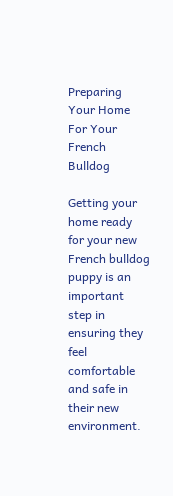Preparing Your Home For Your French Bulldog

Getting your home ready for your new French bulldog puppy is an important step in ensuring they feel comfortable and safe in their new environment.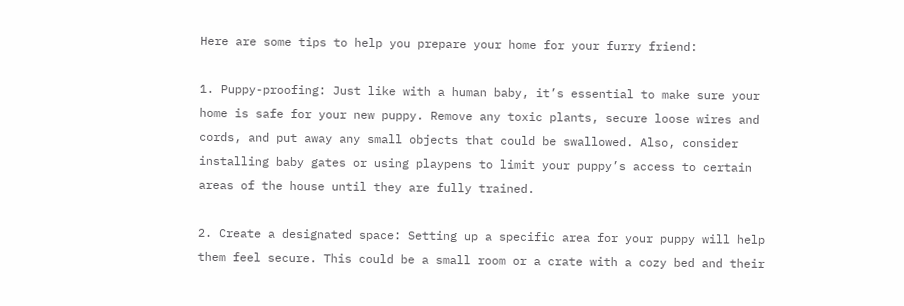Here are some tips to help you prepare your home for your furry friend:

1. Puppy-proofing: Just like with a human baby, it’s essential to make sure your home is safe for your new puppy. Remove any toxic plants, secure loose wires and cords, and put away any small objects that could be swallowed. Also, consider installing baby gates or using playpens to limit your puppy’s access to certain areas of the house until they are fully trained.

2. Create a designated space: Setting up a specific area for your puppy will help them feel secure. This could be a small room or a crate with a cozy bed and their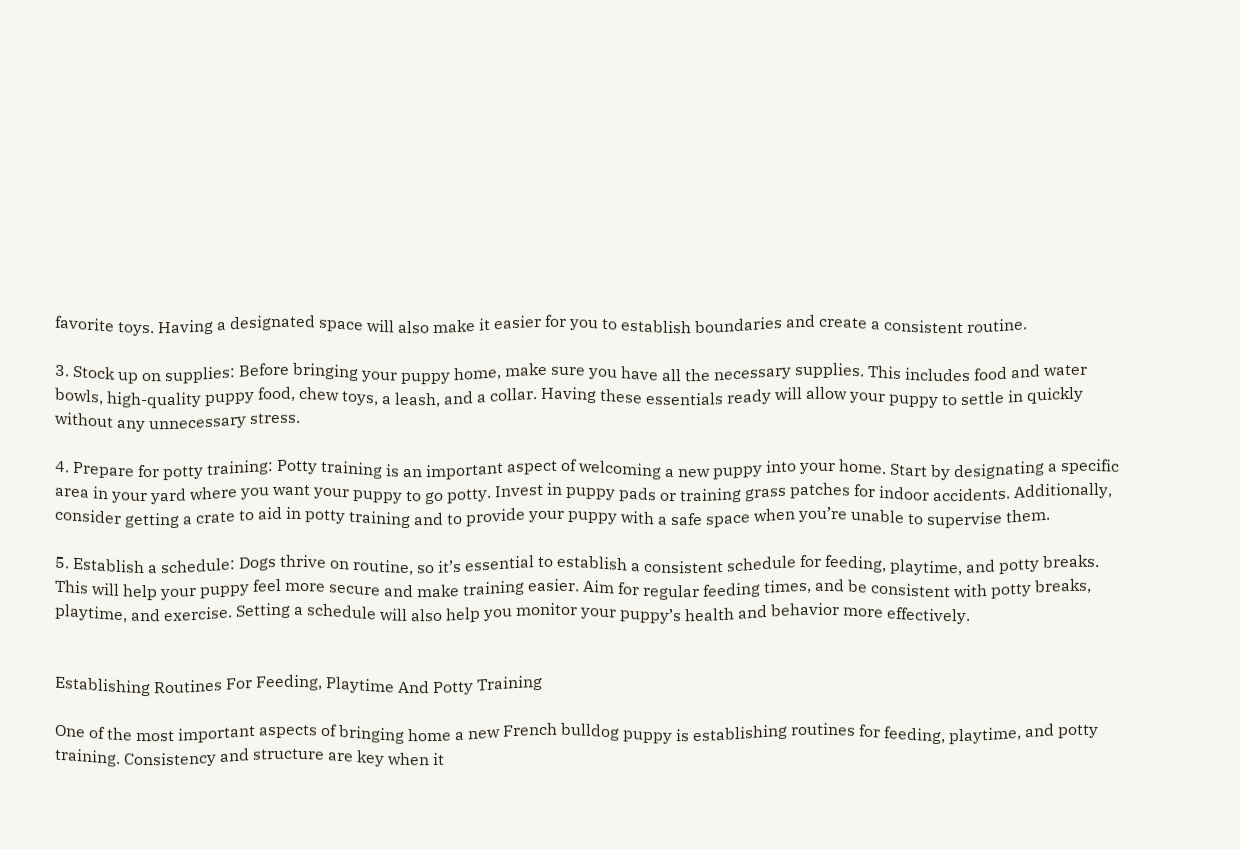favorite toys. Having a designated space will also make it easier for you to establish boundaries and create a consistent routine.

3. Stock up on supplies: Before bringing your puppy home, make sure you have all the necessary supplies. This includes food and water bowls, high-quality puppy food, chew toys, a leash, and a collar. Having these essentials ready will allow your puppy to settle in quickly without any unnecessary stress.

4. Prepare for potty training: Potty training is an important aspect of welcoming a new puppy into your home. Start by designating a specific area in your yard where you want your puppy to go potty. Invest in puppy pads or training grass patches for indoor accidents. Additionally, consider getting a crate to aid in potty training and to provide your puppy with a safe space when you’re unable to supervise them.

5. Establish a schedule: Dogs thrive on routine, so it’s essential to establish a consistent schedule for feeding, playtime, and potty breaks. This will help your puppy feel more secure and make training easier. Aim for regular feeding times, and be consistent with potty breaks, playtime, and exercise. Setting a schedule will also help you monitor your puppy’s health and behavior more effectively.


Establishing Routines For Feeding, Playtime And Potty Training

One of the most important aspects of bringing home a new French bulldog puppy is establishing routines for feeding, playtime, and potty training. Consistency and structure are key when it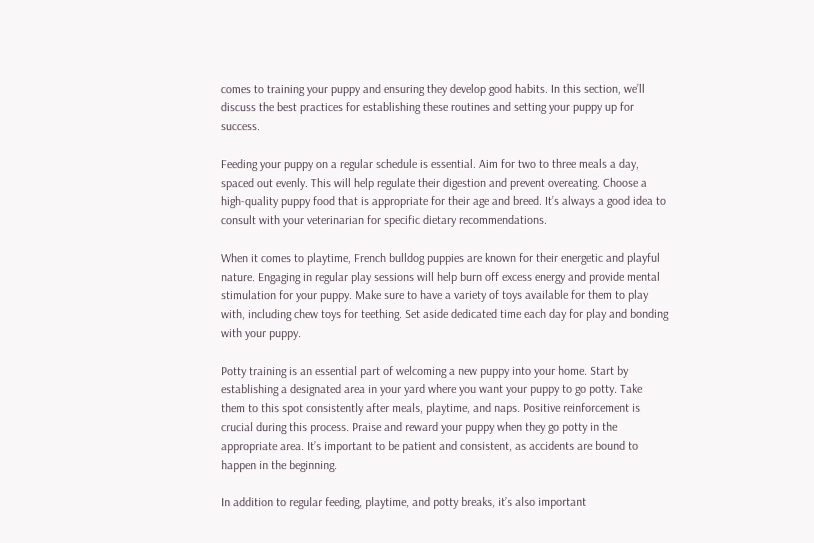comes to training your puppy and ensuring they develop good habits. In this section, we’ll discuss the best practices for establishing these routines and setting your puppy up for success.

Feeding your puppy on a regular schedule is essential. Aim for two to three meals a day, spaced out evenly. This will help regulate their digestion and prevent overeating. Choose a high-quality puppy food that is appropriate for their age and breed. It’s always a good idea to consult with your veterinarian for specific dietary recommendations.

When it comes to playtime, French bulldog puppies are known for their energetic and playful nature. Engaging in regular play sessions will help burn off excess energy and provide mental stimulation for your puppy. Make sure to have a variety of toys available for them to play with, including chew toys for teething. Set aside dedicated time each day for play and bonding with your puppy.

Potty training is an essential part of welcoming a new puppy into your home. Start by establishing a designated area in your yard where you want your puppy to go potty. Take them to this spot consistently after meals, playtime, and naps. Positive reinforcement is crucial during this process. Praise and reward your puppy when they go potty in the appropriate area. It’s important to be patient and consistent, as accidents are bound to happen in the beginning.

In addition to regular feeding, playtime, and potty breaks, it’s also important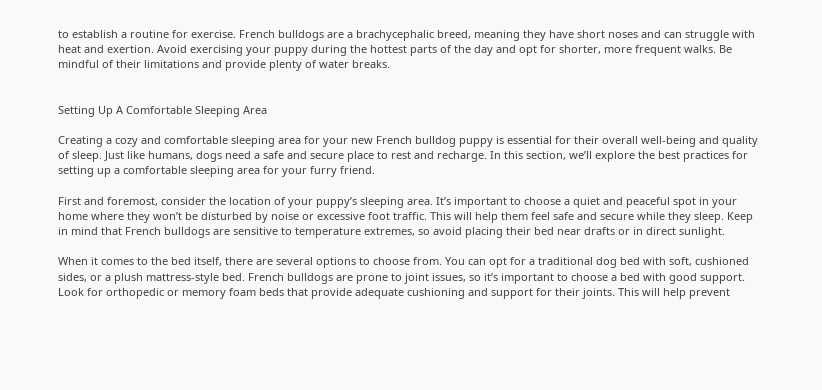to establish a routine for exercise. French bulldogs are a brachycephalic breed, meaning they have short noses and can struggle with heat and exertion. Avoid exercising your puppy during the hottest parts of the day and opt for shorter, more frequent walks. Be mindful of their limitations and provide plenty of water breaks.


Setting Up A Comfortable Sleeping Area

Creating a cozy and comfortable sleeping area for your new French bulldog puppy is essential for their overall well-being and quality of sleep. Just like humans, dogs need a safe and secure place to rest and recharge. In this section, we’ll explore the best practices for setting up a comfortable sleeping area for your furry friend.

First and foremost, consider the location of your puppy’s sleeping area. It’s important to choose a quiet and peaceful spot in your home where they won’t be disturbed by noise or excessive foot traffic. This will help them feel safe and secure while they sleep. Keep in mind that French bulldogs are sensitive to temperature extremes, so avoid placing their bed near drafts or in direct sunlight.

When it comes to the bed itself, there are several options to choose from. You can opt for a traditional dog bed with soft, cushioned sides, or a plush mattress-style bed. French bulldogs are prone to joint issues, so it’s important to choose a bed with good support. Look for orthopedic or memory foam beds that provide adequate cushioning and support for their joints. This will help prevent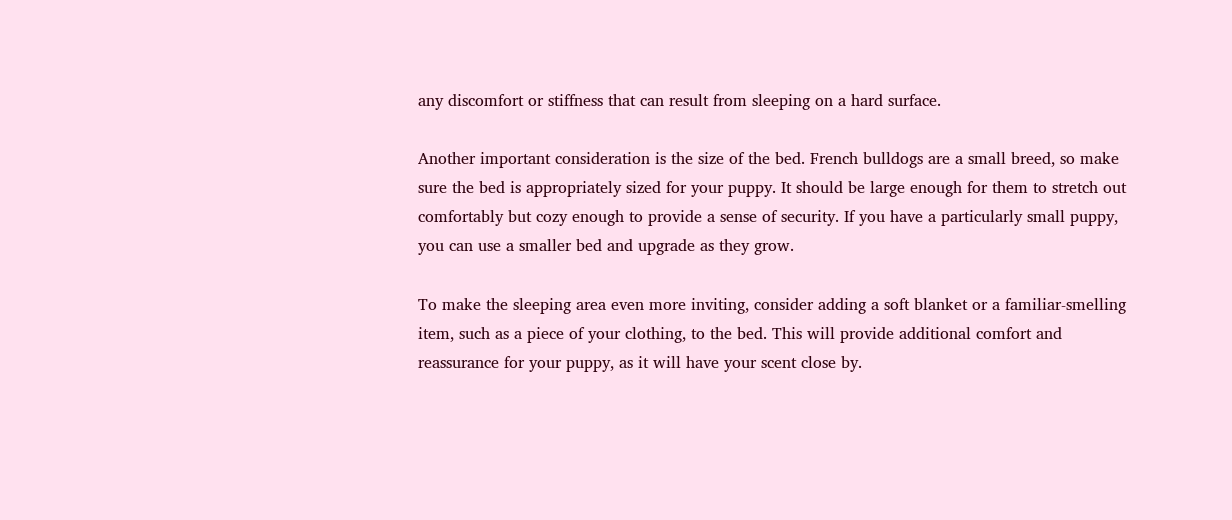any discomfort or stiffness that can result from sleeping on a hard surface.

Another important consideration is the size of the bed. French bulldogs are a small breed, so make sure the bed is appropriately sized for your puppy. It should be large enough for them to stretch out comfortably but cozy enough to provide a sense of security. If you have a particularly small puppy, you can use a smaller bed and upgrade as they grow.

To make the sleeping area even more inviting, consider adding a soft blanket or a familiar-smelling item, such as a piece of your clothing, to the bed. This will provide additional comfort and reassurance for your puppy, as it will have your scent close by.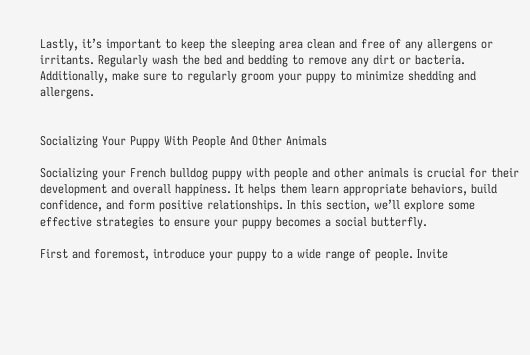Lastly, it’s important to keep the sleeping area clean and free of any allergens or irritants. Regularly wash the bed and bedding to remove any dirt or bacteria. Additionally, make sure to regularly groom your puppy to minimize shedding and allergens.


Socializing Your Puppy With People And Other Animals

Socializing your French bulldog puppy with people and other animals is crucial for their development and overall happiness. It helps them learn appropriate behaviors, build confidence, and form positive relationships. In this section, we’ll explore some effective strategies to ensure your puppy becomes a social butterfly.

First and foremost, introduce your puppy to a wide range of people. Invite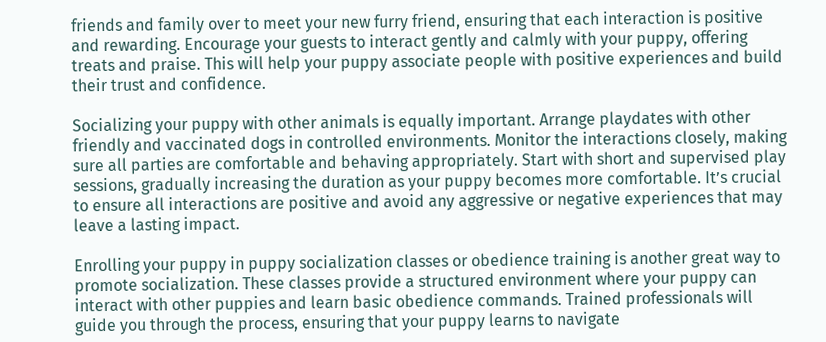friends and family over to meet your new furry friend, ensuring that each interaction is positive and rewarding. Encourage your guests to interact gently and calmly with your puppy, offering treats and praise. This will help your puppy associate people with positive experiences and build their trust and confidence.

Socializing your puppy with other animals is equally important. Arrange playdates with other friendly and vaccinated dogs in controlled environments. Monitor the interactions closely, making sure all parties are comfortable and behaving appropriately. Start with short and supervised play sessions, gradually increasing the duration as your puppy becomes more comfortable. It’s crucial to ensure all interactions are positive and avoid any aggressive or negative experiences that may leave a lasting impact.

Enrolling your puppy in puppy socialization classes or obedience training is another great way to promote socialization. These classes provide a structured environment where your puppy can interact with other puppies and learn basic obedience commands. Trained professionals will guide you through the process, ensuring that your puppy learns to navigate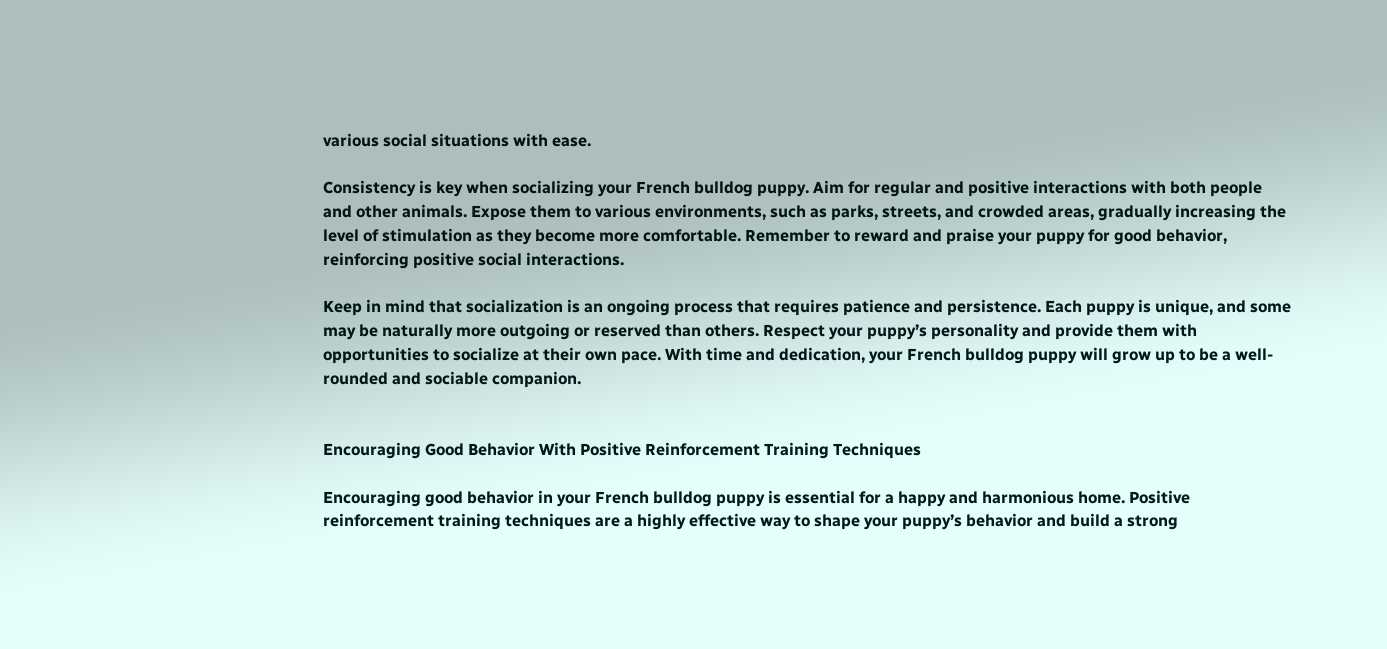various social situations with ease.

Consistency is key when socializing your French bulldog puppy. Aim for regular and positive interactions with both people and other animals. Expose them to various environments, such as parks, streets, and crowded areas, gradually increasing the level of stimulation as they become more comfortable. Remember to reward and praise your puppy for good behavior, reinforcing positive social interactions.

Keep in mind that socialization is an ongoing process that requires patience and persistence. Each puppy is unique, and some may be naturally more outgoing or reserved than others. Respect your puppy’s personality and provide them with opportunities to socialize at their own pace. With time and dedication, your French bulldog puppy will grow up to be a well-rounded and sociable companion.


Encouraging Good Behavior With Positive Reinforcement Training Techniques

Encouraging good behavior in your French bulldog puppy is essential for a happy and harmonious home. Positive reinforcement training techniques are a highly effective way to shape your puppy’s behavior and build a strong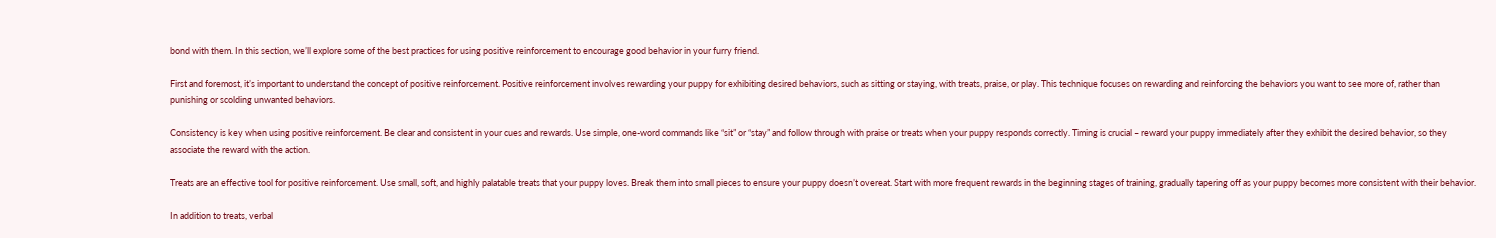bond with them. In this section, we’ll explore some of the best practices for using positive reinforcement to encourage good behavior in your furry friend.

First and foremost, it’s important to understand the concept of positive reinforcement. Positive reinforcement involves rewarding your puppy for exhibiting desired behaviors, such as sitting or staying, with treats, praise, or play. This technique focuses on rewarding and reinforcing the behaviors you want to see more of, rather than punishing or scolding unwanted behaviors.

Consistency is key when using positive reinforcement. Be clear and consistent in your cues and rewards. Use simple, one-word commands like “sit” or “stay” and follow through with praise or treats when your puppy responds correctly. Timing is crucial – reward your puppy immediately after they exhibit the desired behavior, so they associate the reward with the action.

Treats are an effective tool for positive reinforcement. Use small, soft, and highly palatable treats that your puppy loves. Break them into small pieces to ensure your puppy doesn’t overeat. Start with more frequent rewards in the beginning stages of training, gradually tapering off as your puppy becomes more consistent with their behavior.

In addition to treats, verbal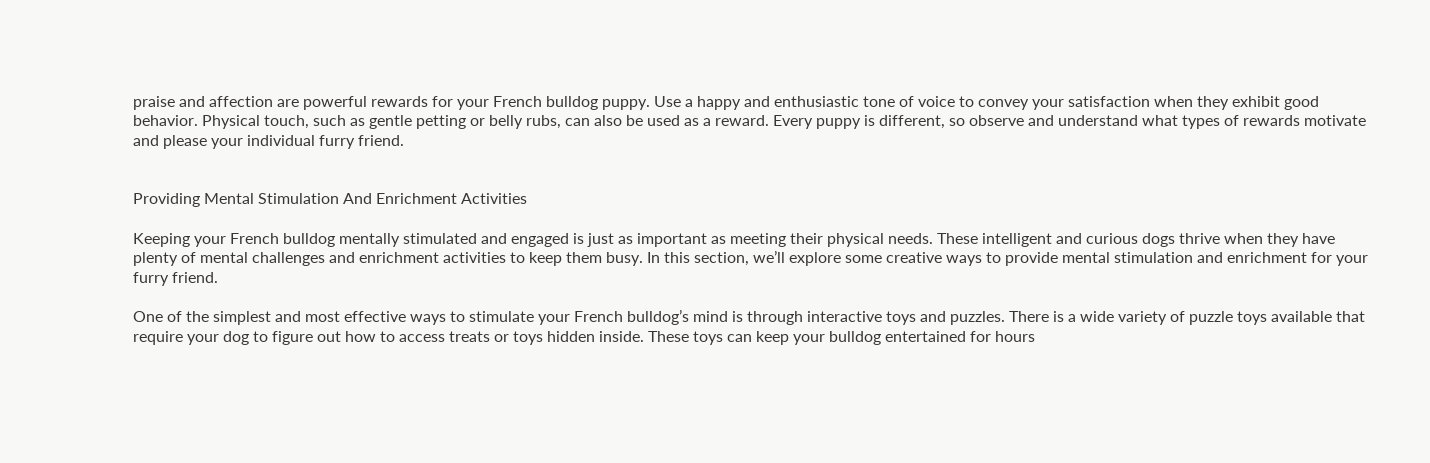praise and affection are powerful rewards for your French bulldog puppy. Use a happy and enthusiastic tone of voice to convey your satisfaction when they exhibit good behavior. Physical touch, such as gentle petting or belly rubs, can also be used as a reward. Every puppy is different, so observe and understand what types of rewards motivate and please your individual furry friend.


Providing Mental Stimulation And Enrichment Activities

Keeping your French bulldog mentally stimulated and engaged is just as important as meeting their physical needs. These intelligent and curious dogs thrive when they have plenty of mental challenges and enrichment activities to keep them busy. In this section, we’ll explore some creative ways to provide mental stimulation and enrichment for your furry friend.

One of the simplest and most effective ways to stimulate your French bulldog’s mind is through interactive toys and puzzles. There is a wide variety of puzzle toys available that require your dog to figure out how to access treats or toys hidden inside. These toys can keep your bulldog entertained for hours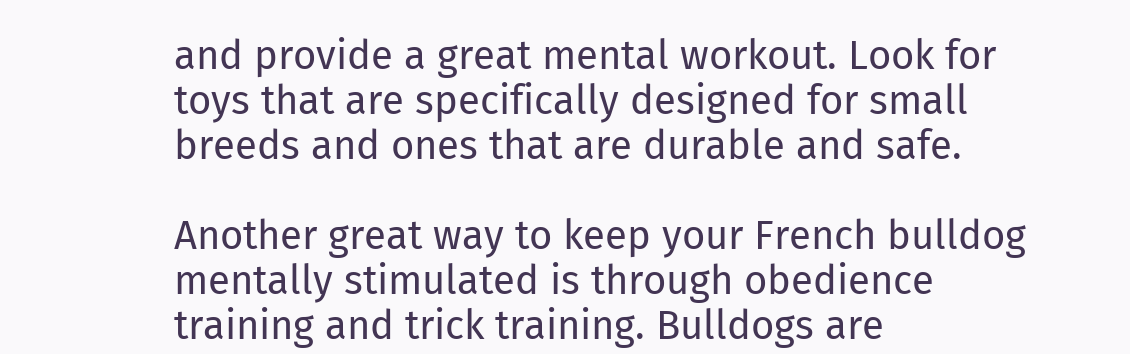and provide a great mental workout. Look for toys that are specifically designed for small breeds and ones that are durable and safe.

Another great way to keep your French bulldog mentally stimulated is through obedience training and trick training. Bulldogs are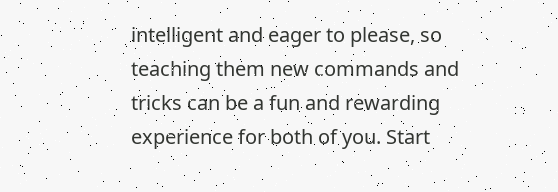intelligent and eager to please, so teaching them new commands and tricks can be a fun and rewarding experience for both of you. Start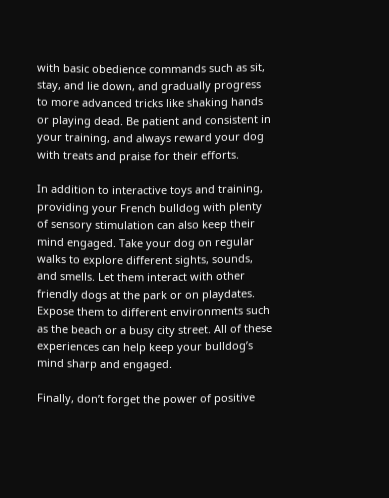with basic obedience commands such as sit, stay, and lie down, and gradually progress to more advanced tricks like shaking hands or playing dead. Be patient and consistent in your training, and always reward your dog with treats and praise for their efforts.

In addition to interactive toys and training, providing your French bulldog with plenty of sensory stimulation can also keep their mind engaged. Take your dog on regular walks to explore different sights, sounds, and smells. Let them interact with other friendly dogs at the park or on playdates. Expose them to different environments such as the beach or a busy city street. All of these experiences can help keep your bulldog’s mind sharp and engaged.

Finally, don’t forget the power of positive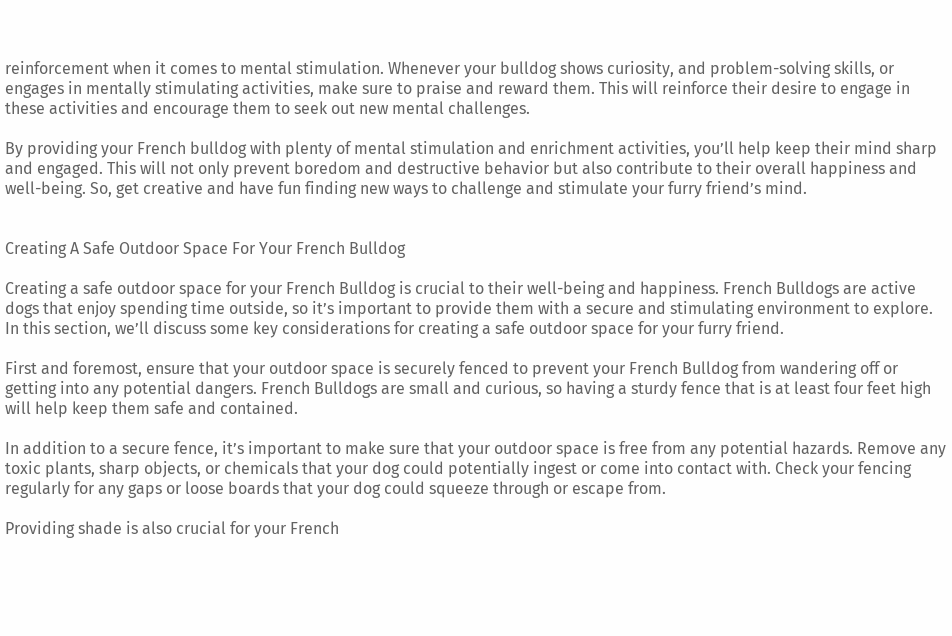reinforcement when it comes to mental stimulation. Whenever your bulldog shows curiosity, and problem-solving skills, or engages in mentally stimulating activities, make sure to praise and reward them. This will reinforce their desire to engage in these activities and encourage them to seek out new mental challenges.

By providing your French bulldog with plenty of mental stimulation and enrichment activities, you’ll help keep their mind sharp and engaged. This will not only prevent boredom and destructive behavior but also contribute to their overall happiness and well-being. So, get creative and have fun finding new ways to challenge and stimulate your furry friend’s mind.


Creating A Safe Outdoor Space For Your French Bulldog

Creating a safe outdoor space for your French Bulldog is crucial to their well-being and happiness. French Bulldogs are active dogs that enjoy spending time outside, so it’s important to provide them with a secure and stimulating environment to explore. In this section, we’ll discuss some key considerations for creating a safe outdoor space for your furry friend.

First and foremost, ensure that your outdoor space is securely fenced to prevent your French Bulldog from wandering off or getting into any potential dangers. French Bulldogs are small and curious, so having a sturdy fence that is at least four feet high will help keep them safe and contained.

In addition to a secure fence, it’s important to make sure that your outdoor space is free from any potential hazards. Remove any toxic plants, sharp objects, or chemicals that your dog could potentially ingest or come into contact with. Check your fencing regularly for any gaps or loose boards that your dog could squeeze through or escape from.

Providing shade is also crucial for your French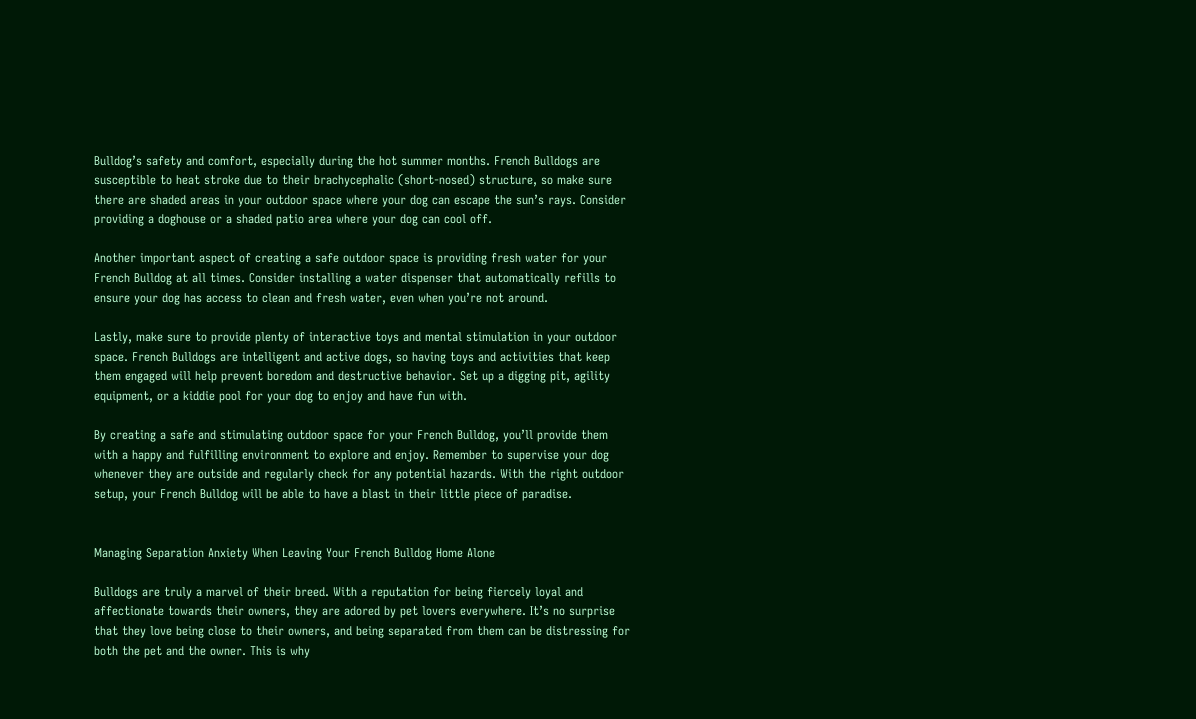Bulldog’s safety and comfort, especially during the hot summer months. French Bulldogs are susceptible to heat stroke due to their brachycephalic (short-nosed) structure, so make sure there are shaded areas in your outdoor space where your dog can escape the sun’s rays. Consider providing a doghouse or a shaded patio area where your dog can cool off.

Another important aspect of creating a safe outdoor space is providing fresh water for your French Bulldog at all times. Consider installing a water dispenser that automatically refills to ensure your dog has access to clean and fresh water, even when you’re not around.

Lastly, make sure to provide plenty of interactive toys and mental stimulation in your outdoor space. French Bulldogs are intelligent and active dogs, so having toys and activities that keep them engaged will help prevent boredom and destructive behavior. Set up a digging pit, agility equipment, or a kiddie pool for your dog to enjoy and have fun with.

By creating a safe and stimulating outdoor space for your French Bulldog, you’ll provide them with a happy and fulfilling environment to explore and enjoy. Remember to supervise your dog whenever they are outside and regularly check for any potential hazards. With the right outdoor setup, your French Bulldog will be able to have a blast in their little piece of paradise.


Managing Separation Anxiety When Leaving Your French Bulldog Home Alone

Bulldogs are truly a marvel of their breed. With a reputation for being fiercely loyal and affectionate towards their owners, they are adored by pet lovers everywhere. It’s no surprise that they love being close to their owners, and being separated from them can be distressing for both the pet and the owner. This is why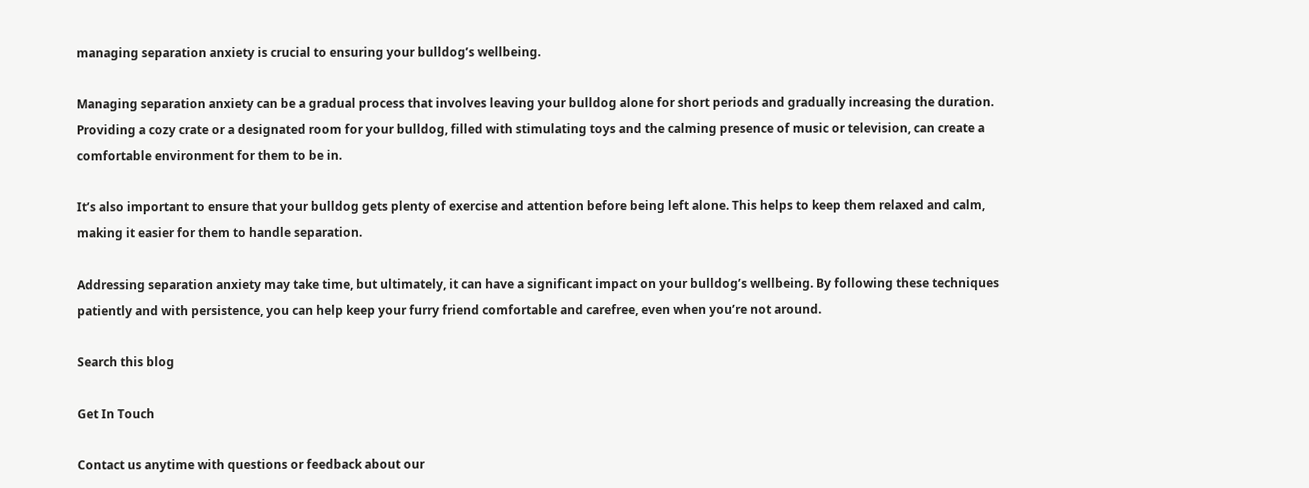managing separation anxiety is crucial to ensuring your bulldog’s wellbeing.

Managing separation anxiety can be a gradual process that involves leaving your bulldog alone for short periods and gradually increasing the duration. Providing a cozy crate or a designated room for your bulldog, filled with stimulating toys and the calming presence of music or television, can create a comfortable environment for them to be in.

It’s also important to ensure that your bulldog gets plenty of exercise and attention before being left alone. This helps to keep them relaxed and calm, making it easier for them to handle separation.

Addressing separation anxiety may take time, but ultimately, it can have a significant impact on your bulldog’s wellbeing. By following these techniques patiently and with persistence, you can help keep your furry friend comfortable and carefree, even when you’re not around.

Search this blog

Get In Touch

Contact us anytime with questions or feedback about our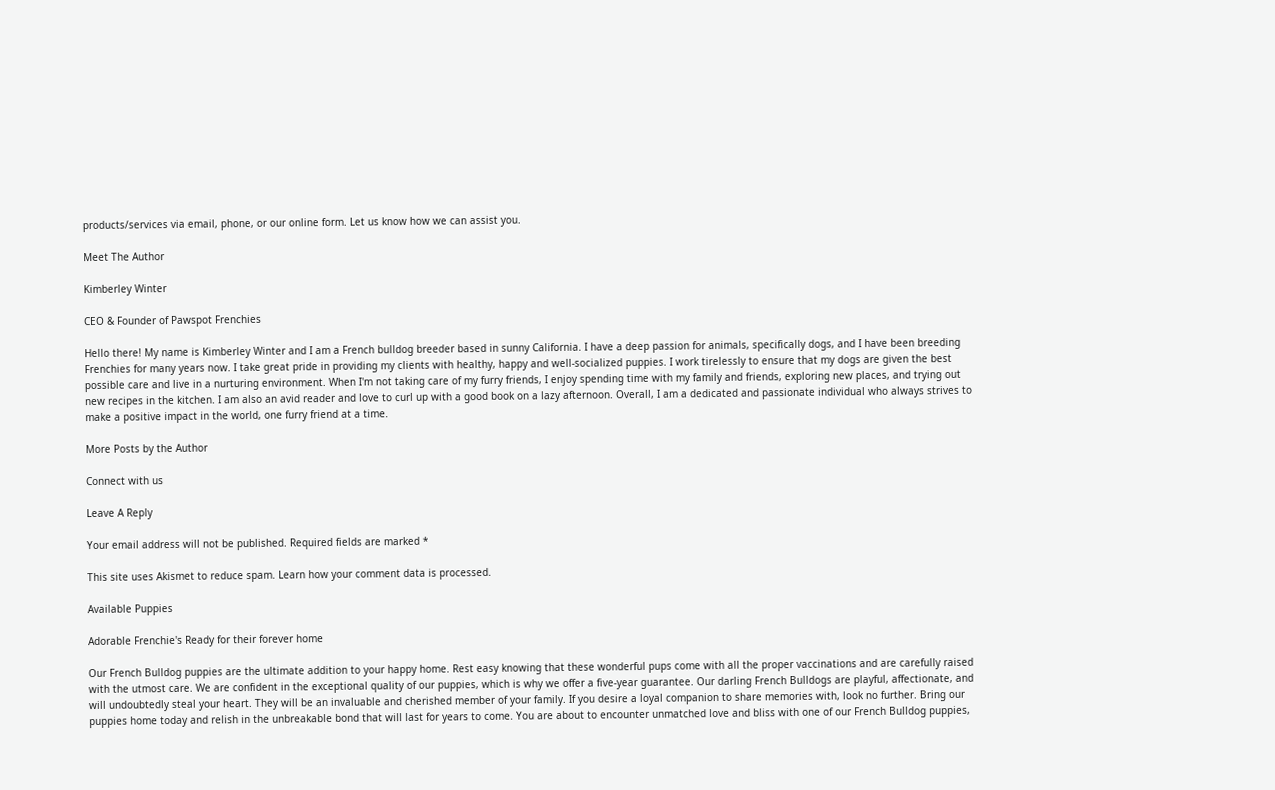products/services via email, phone, or our online form. Let us know how we can assist you.

Meet The Author

Kimberley Winter

CEO & Founder of Pawspot Frenchies

Hello there! My name is Kimberley Winter and I am a French bulldog breeder based in sunny California. I have a deep passion for animals, specifically dogs, and I have been breeding Frenchies for many years now. I take great pride in providing my clients with healthy, happy and well-socialized puppies. I work tirelessly to ensure that my dogs are given the best possible care and live in a nurturing environment. When I'm not taking care of my furry friends, I enjoy spending time with my family and friends, exploring new places, and trying out new recipes in the kitchen. I am also an avid reader and love to curl up with a good book on a lazy afternoon. Overall, I am a dedicated and passionate individual who always strives to make a positive impact in the world, one furry friend at a time.

More Posts by the Author

Connect with us

Leave A Reply

Your email address will not be published. Required fields are marked *

This site uses Akismet to reduce spam. Learn how your comment data is processed.

Available Puppies

Adorable Frenchie's Ready for their forever home

Our French Bulldog puppies are the ultimate addition to your happy home. Rest easy knowing that these wonderful pups come with all the proper vaccinations and are carefully raised with the utmost care. We are confident in the exceptional quality of our puppies, which is why we offer a five-year guarantee. Our darling French Bulldogs are playful, affectionate, and will undoubtedly steal your heart. They will be an invaluable and cherished member of your family. If you desire a loyal companion to share memories with, look no further. Bring our puppies home today and relish in the unbreakable bond that will last for years to come. You are about to encounter unmatched love and bliss with one of our French Bulldog puppies,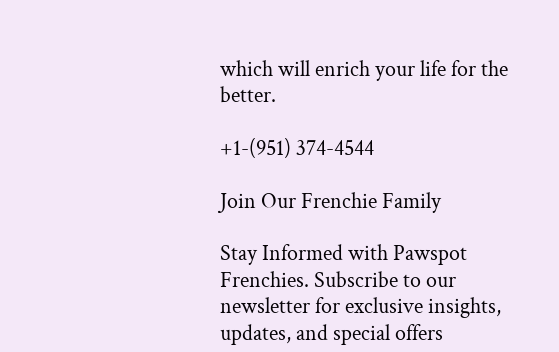which will enrich your life for the better.

+1-(951) 374-4544

Join Our Frenchie Family

Stay Informed with Pawspot Frenchies. Subscribe to our newsletter for exclusive insights, updates, and special offers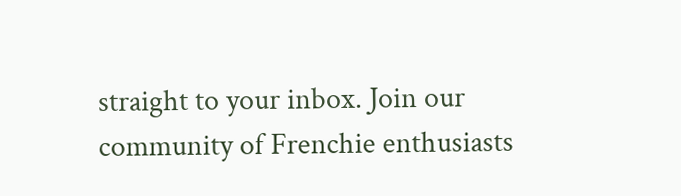straight to your inbox. Join our community of Frenchie enthusiasts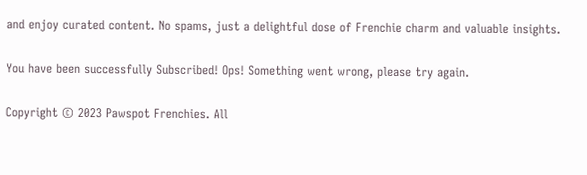and enjoy curated content. No spams, just a delightful dose of Frenchie charm and valuable insights.

You have been successfully Subscribed! Ops! Something went wrong, please try again.

Copyright © 2023 Pawspot Frenchies. All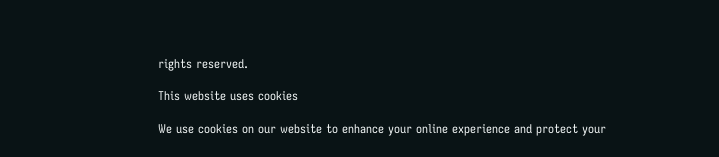rights reserved.

This website uses cookies

We use cookies on our website to enhance your online experience and protect your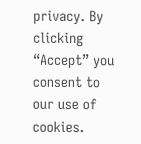privacy. By clicking “Accept” you consent to our use of cookies.